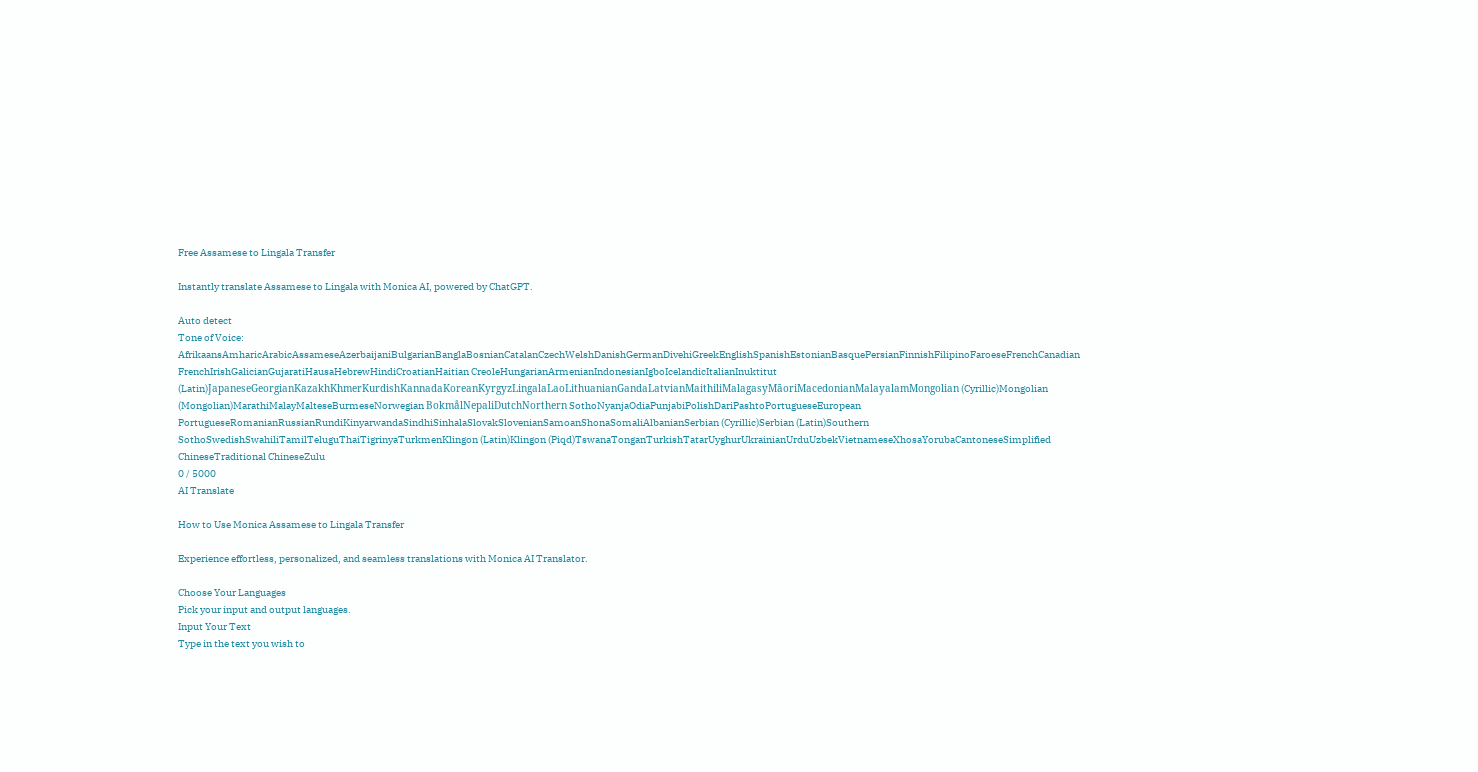Free Assamese to Lingala Transfer

Instantly translate Assamese to Lingala with Monica AI, powered by ChatGPT.

Auto detect
Tone of Voice:
AfrikaansAmharicArabicAssameseAzerbaijaniBulgarianBanglaBosnianCatalanCzechWelshDanishGermanDivehiGreekEnglishSpanishEstonianBasquePersianFinnishFilipinoFaroeseFrenchCanadian FrenchIrishGalicianGujaratiHausaHebrewHindiCroatianHaitian CreoleHungarianArmenianIndonesianIgboIcelandicItalianInuktitut (Latin)JapaneseGeorgianKazakhKhmerKurdishKannadaKoreanKyrgyzLingalaLaoLithuanianGandaLatvianMaithiliMalagasyMāoriMacedonianMalayalamMongolian (Cyrillic)Mongolian (Mongolian)MarathiMalayMalteseBurmeseNorwegian BokmålNepaliDutchNorthern SothoNyanjaOdiaPunjabiPolishDariPashtoPortugueseEuropean PortugueseRomanianRussianRundiKinyarwandaSindhiSinhalaSlovakSlovenianSamoanShonaSomaliAlbanianSerbian (Cyrillic)Serbian (Latin)Southern SothoSwedishSwahiliTamilTeluguThaiTigrinyaTurkmenKlingon (Latin)Klingon (Piqd)TswanaTonganTurkishTatarUyghurUkrainianUrduUzbekVietnameseXhosaYorubaCantoneseSimplified ChineseTraditional ChineseZulu
0 / 5000
AI Translate

How to Use Monica Assamese to Lingala Transfer

Experience effortless, personalized, and seamless translations with Monica AI Translator.

Choose Your Languages
Pick your input and output languages.
Input Your Text
Type in the text you wish to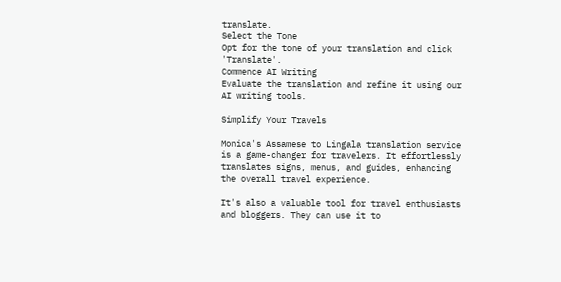translate.
Select the Tone
Opt for the tone of your translation and click 'Translate'.
Commence AI Writing
Evaluate the translation and refine it using our AI writing tools.

Simplify Your Travels

Monica's Assamese to Lingala translation service is a game-changer for travelers. It effortlessly translates signs, menus, and guides, enhancing the overall travel experience.

It's also a valuable tool for travel enthusiasts and bloggers. They can use it to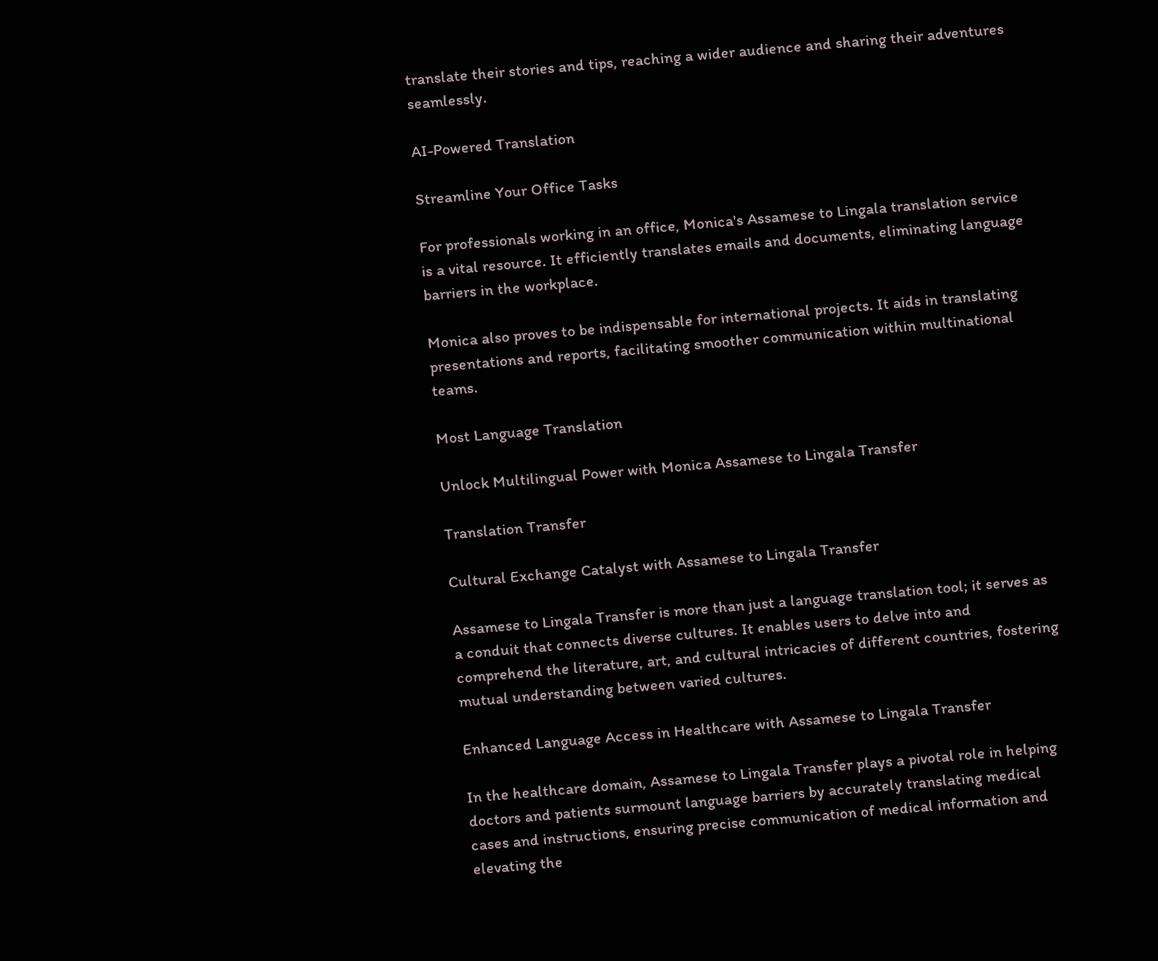translate their stories and tips, reaching a wider audience and sharing their adventures seamlessly.

AI-Powered Translation

Streamline Your Office Tasks

For professionals working in an office, Monica's Assamese to Lingala translation service is a vital resource. It efficiently translates emails and documents, eliminating language barriers in the workplace.

Monica also proves to be indispensable for international projects. It aids in translating presentations and reports, facilitating smoother communication within multinational teams.

Most Language Translation

Unlock Multilingual Power with Monica Assamese to Lingala Transfer

Translation Transfer

Cultural Exchange Catalyst with Assamese to Lingala Transfer

Assamese to Lingala Transfer is more than just a language translation tool; it serves as a conduit that connects diverse cultures. It enables users to delve into and comprehend the literature, art, and cultural intricacies of different countries, fostering mutual understanding between varied cultures.

Enhanced Language Access in Healthcare with Assamese to Lingala Transfer

In the healthcare domain, Assamese to Lingala Transfer plays a pivotal role in helping doctors and patients surmount language barriers by accurately translating medical cases and instructions, ensuring precise communication of medical information and elevating the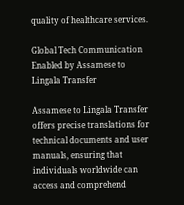quality of healthcare services.

Global Tech Communication Enabled by Assamese to Lingala Transfer

Assamese to Lingala Transfer offers precise translations for technical documents and user manuals, ensuring that individuals worldwide can access and comprehend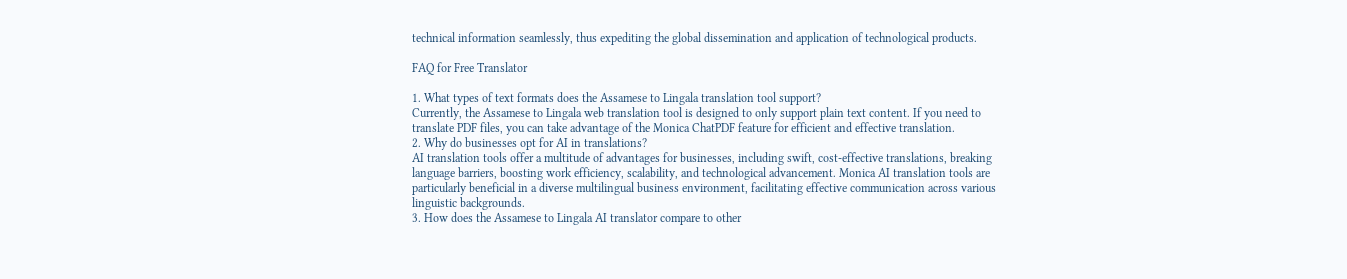technical information seamlessly, thus expediting the global dissemination and application of technological products.

FAQ for Free Translator

1. What types of text formats does the Assamese to Lingala translation tool support?
Currently, the Assamese to Lingala web translation tool is designed to only support plain text content. If you need to translate PDF files, you can take advantage of the Monica ChatPDF feature for efficient and effective translation.
2. Why do businesses opt for AI in translations?
AI translation tools offer a multitude of advantages for businesses, including swift, cost-effective translations, breaking language barriers, boosting work efficiency, scalability, and technological advancement. Monica AI translation tools are particularly beneficial in a diverse multilingual business environment, facilitating effective communication across various linguistic backgrounds.
3. How does the Assamese to Lingala AI translator compare to other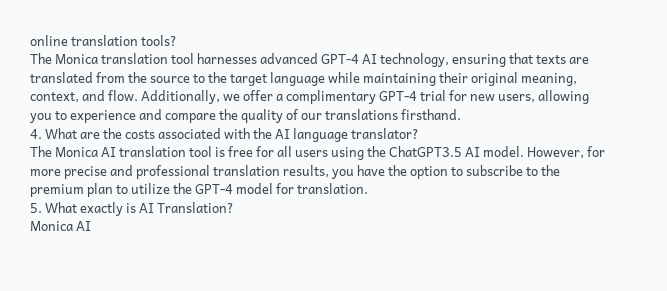online translation tools?
The Monica translation tool harnesses advanced GPT-4 AI technology, ensuring that texts are translated from the source to the target language while maintaining their original meaning, context, and flow. Additionally, we offer a complimentary GPT-4 trial for new users, allowing you to experience and compare the quality of our translations firsthand.
4. What are the costs associated with the AI language translator?
The Monica AI translation tool is free for all users using the ChatGPT3.5 AI model. However, for more precise and professional translation results, you have the option to subscribe to the premium plan to utilize the GPT-4 model for translation.
5. What exactly is AI Translation?
Monica AI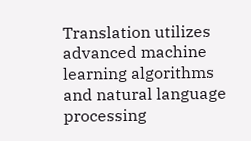Translation utilizes advanced machine learning algorithms and natural language processing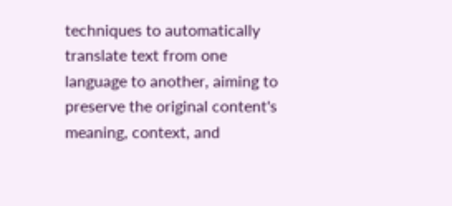techniques to automatically translate text from one language to another, aiming to preserve the original content's meaning, context, and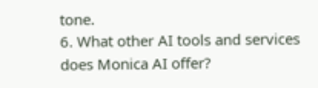tone.
6. What other AI tools and services does Monica AI offer?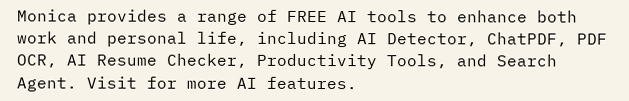Monica provides a range of FREE AI tools to enhance both work and personal life, including AI Detector, ChatPDF, PDF OCR, AI Resume Checker, Productivity Tools, and Search Agent. Visit for more AI features.